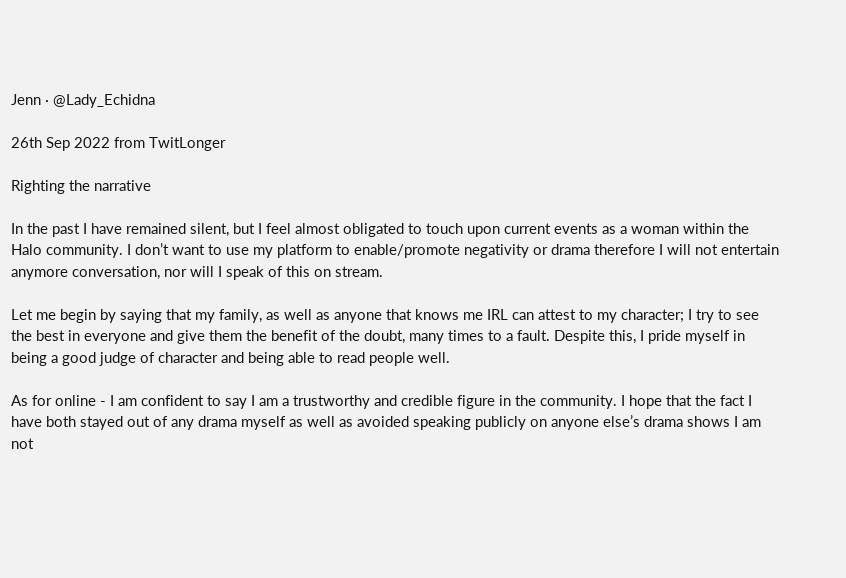Jenn · @Lady_Echidna

26th Sep 2022 from TwitLonger

Righting the narrative

In the past I have remained silent, but I feel almost obligated to touch upon current events as a woman within the Halo community. I don’t want to use my platform to enable/promote negativity or drama therefore I will not entertain anymore conversation, nor will I speak of this on stream.

Let me begin by saying that my family, as well as anyone that knows me IRL can attest to my character; I try to see the best in everyone and give them the benefit of the doubt, many times to a fault. Despite this, I pride myself in being a good judge of character and being able to read people well.

As for online - I am confident to say I am a trustworthy and credible figure in the community. I hope that the fact I have both stayed out of any drama myself as well as avoided speaking publicly on anyone else’s drama shows I am not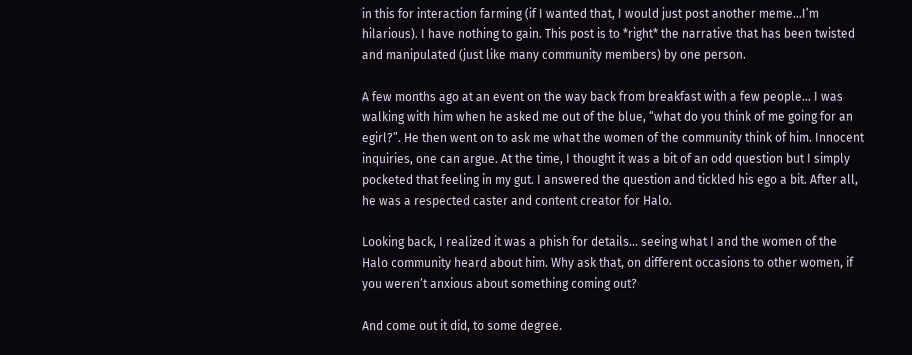in this for interaction farming (if I wanted that, I would just post another meme...I’m hilarious). I have nothing to gain. This post is to *right* the narrative that has been twisted and manipulated (just like many community members) by one person.

A few months ago at an event on the way back from breakfast with a few people... I was walking with him when he asked me out of the blue, “what do you think of me going for an egirl?”. He then went on to ask me what the women of the community think of him. Innocent inquiries, one can argue. At the time, I thought it was a bit of an odd question but I simply pocketed that feeling in my gut. I answered the question and tickled his ego a bit. After all, he was a respected caster and content creator for Halo.

Looking back, I realized it was a phish for details... seeing what I and the women of the Halo community heard about him. Why ask that, on different occasions to other women, if you weren’t anxious about something coming out?

And come out it did, to some degree.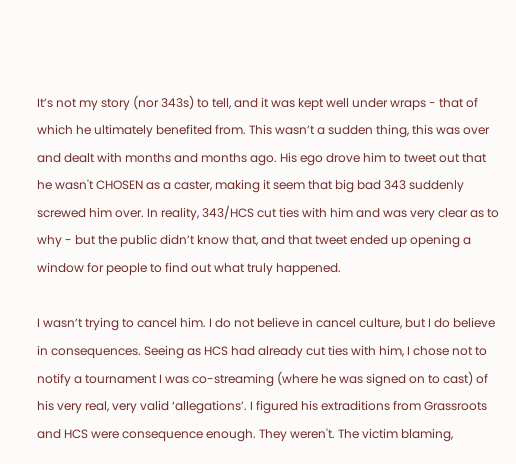It’s not my story (nor 343s) to tell, and it was kept well under wraps - that of which he ultimately benefited from. This wasn’t a sudden thing, this was over and dealt with months and months ago. His ego drove him to tweet out that he wasn't CHOSEN as a caster, making it seem that big bad 343 suddenly screwed him over. In reality, 343/HCS cut ties with him and was very clear as to why - but the public didn’t know that, and that tweet ended up opening a window for people to find out what truly happened.

I wasn’t trying to cancel him. I do not believe in cancel culture, but I do believe in consequences. Seeing as HCS had already cut ties with him, I chose not to notify a tournament I was co-streaming (where he was signed on to cast) of his very real, very valid ‘allegations’. I figured his extraditions from Grassroots and HCS were consequence enough. They weren't. The victim blaming,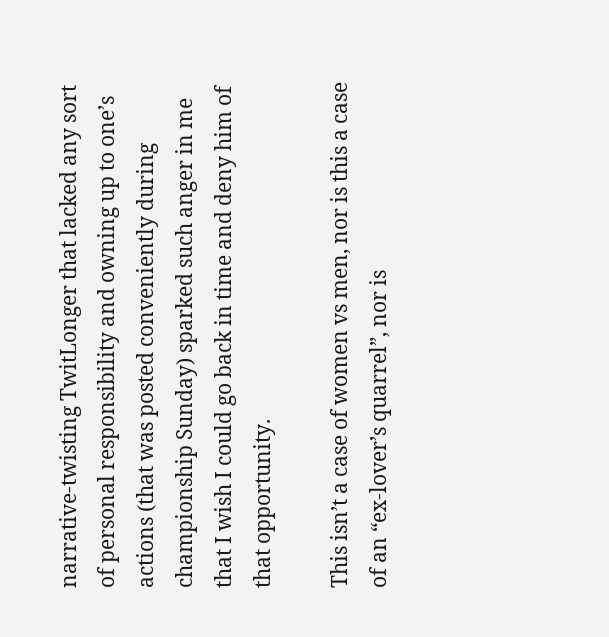narrative-twisting TwitLonger that lacked any sort of personal responsibility and owning up to one’s actions (that was posted conveniently during championship Sunday) sparked such anger in me that I wish I could go back in time and deny him of that opportunity.

This isn’t a case of women vs men, nor is this a case of an “ex-lover’s quarrel”, nor is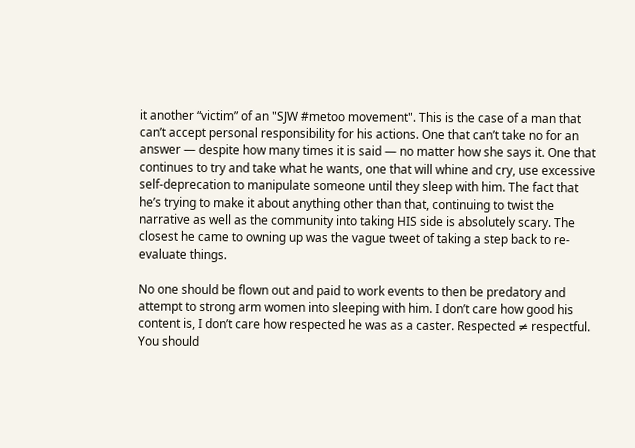it another “victim” of an "SJW #metoo movement". This is the case of a man that can’t accept personal responsibility for his actions. One that can’t take no for an answer — despite how many times it is said — no matter how she says it. One that continues to try and take what he wants, one that will whine and cry, use excessive self-deprecation to manipulate someone until they sleep with him. The fact that he’s trying to make it about anything other than that, continuing to twist the narrative as well as the community into taking HIS side is absolutely scary. The closest he came to owning up was the vague tweet of taking a step back to re-evaluate things.

No one should be flown out and paid to work events to then be predatory and attempt to strong arm women into sleeping with him. I don’t care how good his content is, I don’t care how respected he was as a caster. Respected ≠ respectful. You should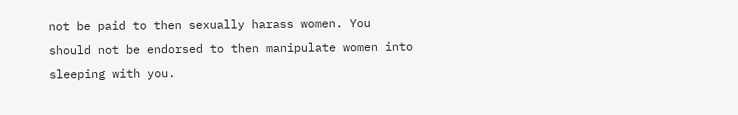not be paid to then sexually harass women. You should not be endorsed to then manipulate women into sleeping with you.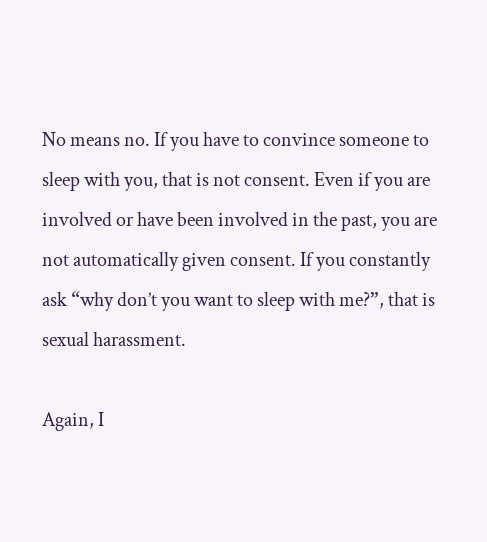No means no. If you have to convince someone to sleep with you, that is not consent. Even if you are involved or have been involved in the past, you are not automatically given consent. If you constantly ask “why don’t you want to sleep with me?”, that is sexual harassment.

Again, I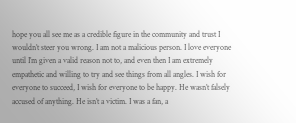hope you all see me as a credible figure in the community and trust I wouldn’t steer you wrong. I am not a malicious person. I love everyone until I’m given a valid reason not to, and even then I am extremely empathetic and willing to try and see things from all angles. I wish for everyone to succeed, I wish for everyone to be happy. He wasn’t falsely accused of anything. He isn’t a victim. I was a fan, a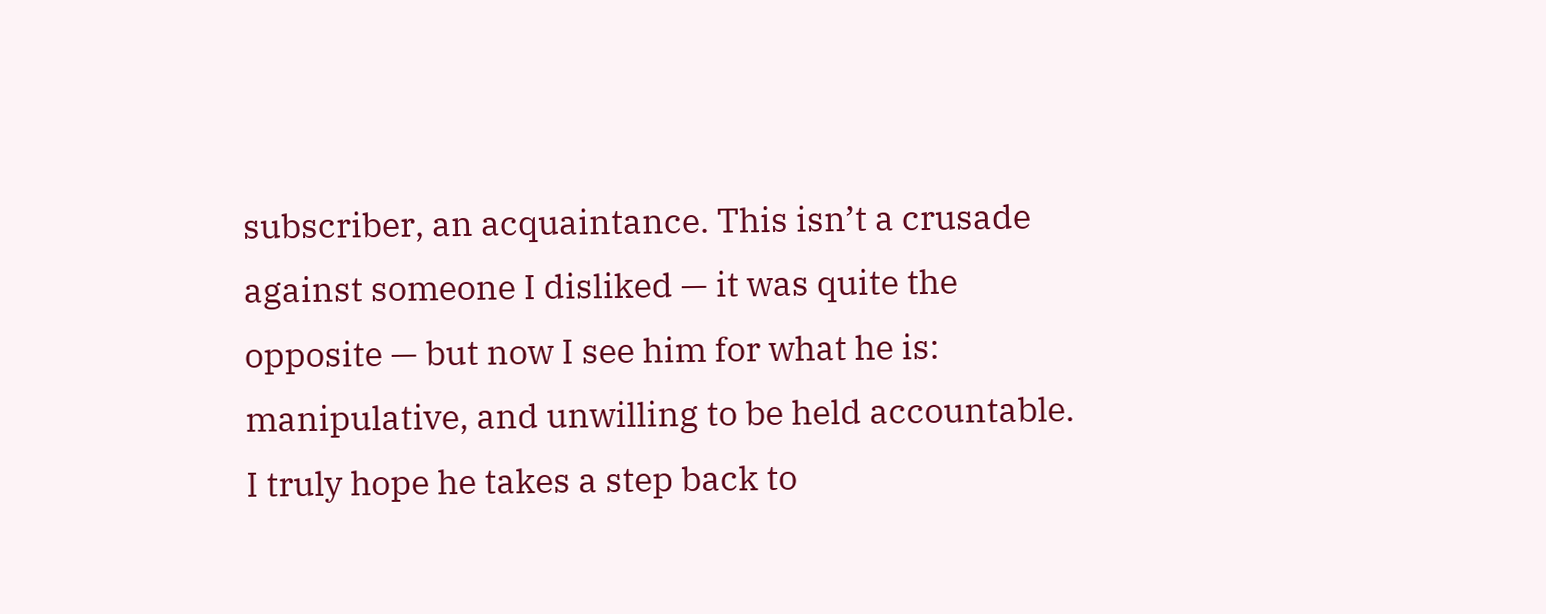subscriber, an acquaintance. This isn’t a crusade against someone I disliked — it was quite the opposite — but now I see him for what he is: manipulative, and unwilling to be held accountable. I truly hope he takes a step back to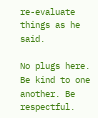re-evaluate things as he said.

No plugs here. Be kind to one another. Be respectful.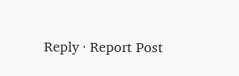Reply · Report Post